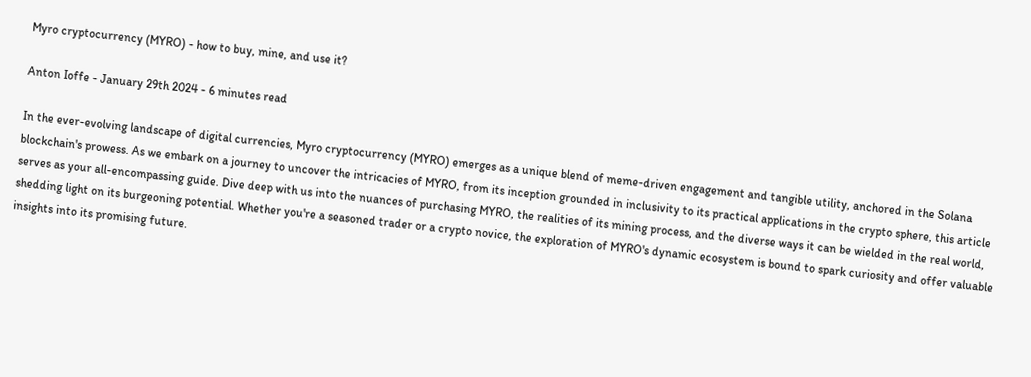Myro cryptocurrency (MYRO) - how to buy, mine, and use it?

Anton Ioffe - January 29th 2024 - 6 minutes read

In the ever-evolving landscape of digital currencies, Myro cryptocurrency (MYRO) emerges as a unique blend of meme-driven engagement and tangible utility, anchored in the Solana blockchain's prowess. As we embark on a journey to uncover the intricacies of MYRO, from its inception grounded in inclusivity to its practical applications in the crypto sphere, this article serves as your all-encompassing guide. Dive deep with us into the nuances of purchasing MYRO, the realities of its mining process, and the diverse ways it can be wielded in the real world, shedding light on its burgeoning potential. Whether you're a seasoned trader or a crypto novice, the exploration of MYRO's dynamic ecosystem is bound to spark curiosity and offer valuable insights into its promising future.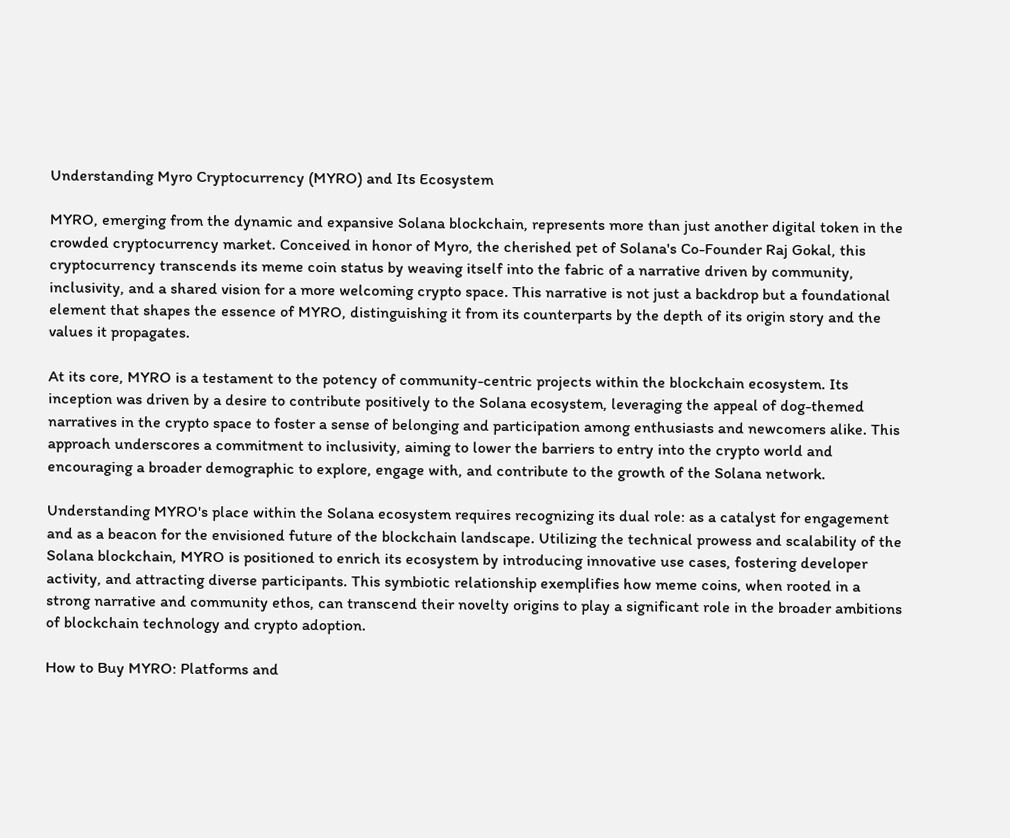Understanding Myro Cryptocurrency (MYRO) and Its Ecosystem

MYRO, emerging from the dynamic and expansive Solana blockchain, represents more than just another digital token in the crowded cryptocurrency market. Conceived in honor of Myro, the cherished pet of Solana's Co-Founder Raj Gokal, this cryptocurrency transcends its meme coin status by weaving itself into the fabric of a narrative driven by community, inclusivity, and a shared vision for a more welcoming crypto space. This narrative is not just a backdrop but a foundational element that shapes the essence of MYRO, distinguishing it from its counterparts by the depth of its origin story and the values it propagates.

At its core, MYRO is a testament to the potency of community-centric projects within the blockchain ecosystem. Its inception was driven by a desire to contribute positively to the Solana ecosystem, leveraging the appeal of dog-themed narratives in the crypto space to foster a sense of belonging and participation among enthusiasts and newcomers alike. This approach underscores a commitment to inclusivity, aiming to lower the barriers to entry into the crypto world and encouraging a broader demographic to explore, engage with, and contribute to the growth of the Solana network.

Understanding MYRO's place within the Solana ecosystem requires recognizing its dual role: as a catalyst for engagement and as a beacon for the envisioned future of the blockchain landscape. Utilizing the technical prowess and scalability of the Solana blockchain, MYRO is positioned to enrich its ecosystem by introducing innovative use cases, fostering developer activity, and attracting diverse participants. This symbiotic relationship exemplifies how meme coins, when rooted in a strong narrative and community ethos, can transcend their novelty origins to play a significant role in the broader ambitions of blockchain technology and crypto adoption.

How to Buy MYRO: Platforms and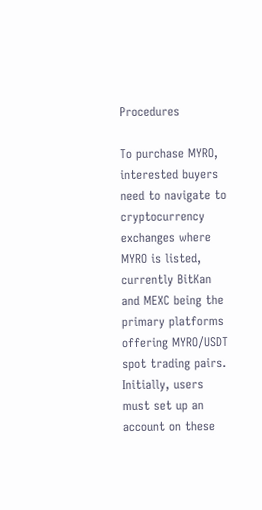Procedures

To purchase MYRO, interested buyers need to navigate to cryptocurrency exchanges where MYRO is listed, currently BitKan and MEXC being the primary platforms offering MYRO/USDT spot trading pairs. Initially, users must set up an account on these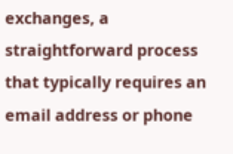exchanges, a straightforward process that typically requires an email address or phone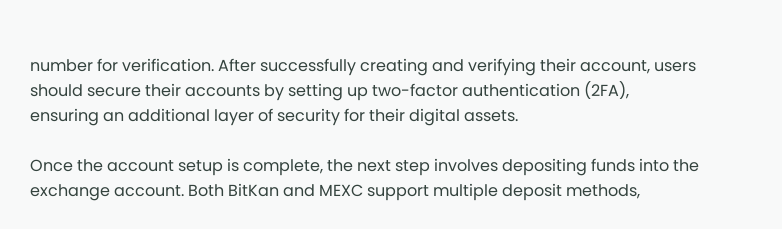number for verification. After successfully creating and verifying their account, users should secure their accounts by setting up two-factor authentication (2FA), ensuring an additional layer of security for their digital assets.

Once the account setup is complete, the next step involves depositing funds into the exchange account. Both BitKan and MEXC support multiple deposit methods,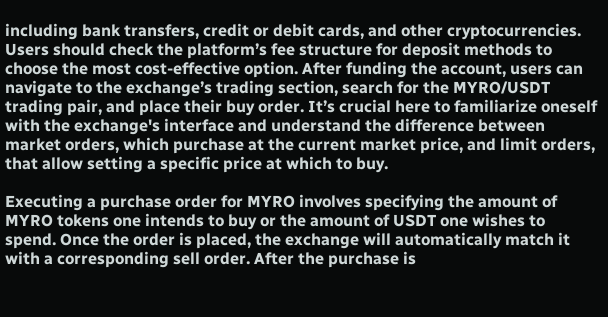including bank transfers, credit or debit cards, and other cryptocurrencies. Users should check the platform’s fee structure for deposit methods to choose the most cost-effective option. After funding the account, users can navigate to the exchange’s trading section, search for the MYRO/USDT trading pair, and place their buy order. It’s crucial here to familiarize oneself with the exchange's interface and understand the difference between market orders, which purchase at the current market price, and limit orders, that allow setting a specific price at which to buy.

Executing a purchase order for MYRO involves specifying the amount of MYRO tokens one intends to buy or the amount of USDT one wishes to spend. Once the order is placed, the exchange will automatically match it with a corresponding sell order. After the purchase is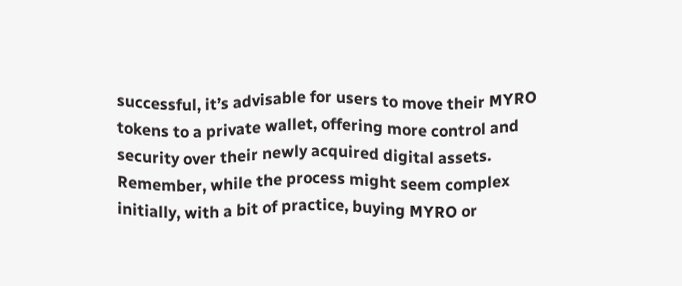successful, it’s advisable for users to move their MYRO tokens to a private wallet, offering more control and security over their newly acquired digital assets. Remember, while the process might seem complex initially, with a bit of practice, buying MYRO or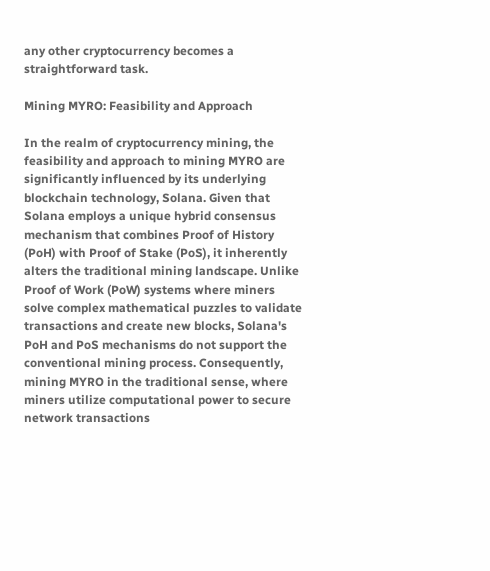any other cryptocurrency becomes a straightforward task.

Mining MYRO: Feasibility and Approach

In the realm of cryptocurrency mining, the feasibility and approach to mining MYRO are significantly influenced by its underlying blockchain technology, Solana. Given that Solana employs a unique hybrid consensus mechanism that combines Proof of History (PoH) with Proof of Stake (PoS), it inherently alters the traditional mining landscape. Unlike Proof of Work (PoW) systems where miners solve complex mathematical puzzles to validate transactions and create new blocks, Solana's PoH and PoS mechanisms do not support the conventional mining process. Consequently, mining MYRO in the traditional sense, where miners utilize computational power to secure network transactions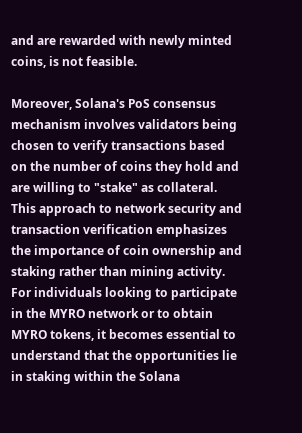and are rewarded with newly minted coins, is not feasible.

Moreover, Solana's PoS consensus mechanism involves validators being chosen to verify transactions based on the number of coins they hold and are willing to "stake" as collateral. This approach to network security and transaction verification emphasizes the importance of coin ownership and staking rather than mining activity. For individuals looking to participate in the MYRO network or to obtain MYRO tokens, it becomes essential to understand that the opportunities lie in staking within the Solana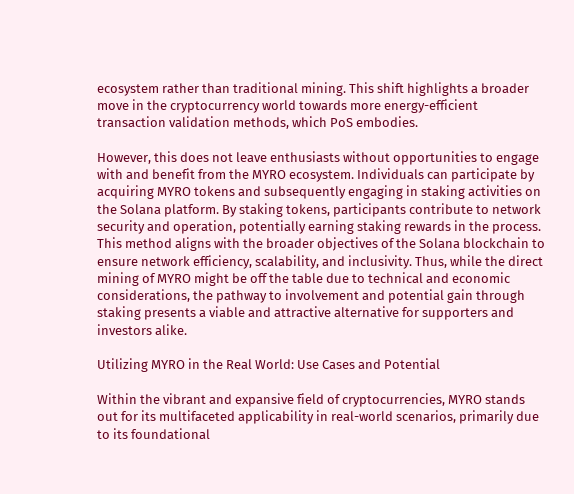ecosystem rather than traditional mining. This shift highlights a broader move in the cryptocurrency world towards more energy-efficient transaction validation methods, which PoS embodies.

However, this does not leave enthusiasts without opportunities to engage with and benefit from the MYRO ecosystem. Individuals can participate by acquiring MYRO tokens and subsequently engaging in staking activities on the Solana platform. By staking tokens, participants contribute to network security and operation, potentially earning staking rewards in the process. This method aligns with the broader objectives of the Solana blockchain to ensure network efficiency, scalability, and inclusivity. Thus, while the direct mining of MYRO might be off the table due to technical and economic considerations, the pathway to involvement and potential gain through staking presents a viable and attractive alternative for supporters and investors alike.

Utilizing MYRO in the Real World: Use Cases and Potential

Within the vibrant and expansive field of cryptocurrencies, MYRO stands out for its multifaceted applicability in real-world scenarios, primarily due to its foundational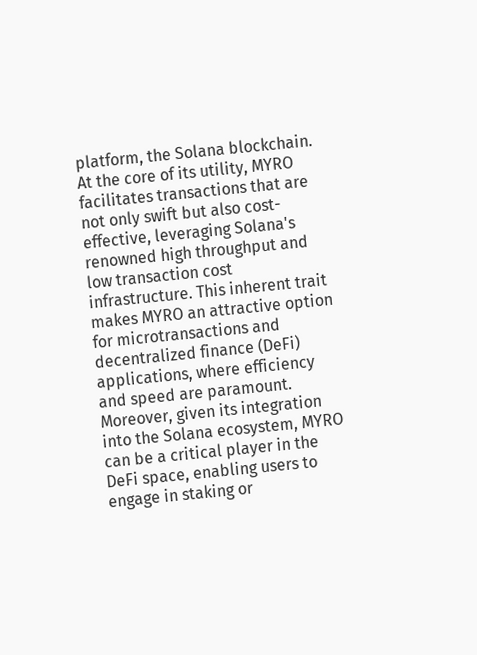platform, the Solana blockchain. At the core of its utility, MYRO facilitates transactions that are not only swift but also cost-effective, leveraging Solana's renowned high throughput and low transaction cost infrastructure. This inherent trait makes MYRO an attractive option for microtransactions and decentralized finance (DeFi) applications, where efficiency and speed are paramount. Moreover, given its integration into the Solana ecosystem, MYRO can be a critical player in the DeFi space, enabling users to engage in staking or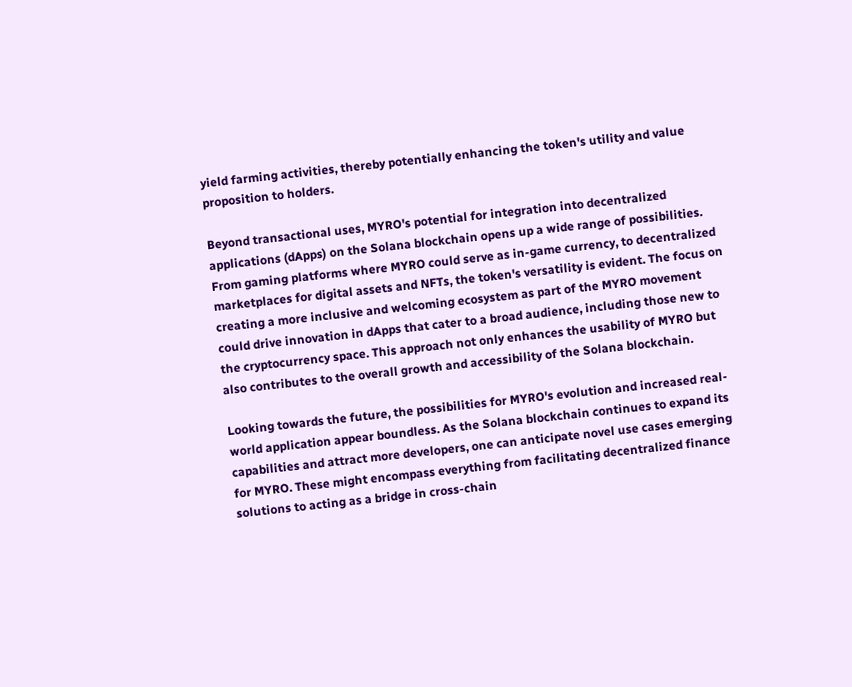yield farming activities, thereby potentially enhancing the token's utility and value proposition to holders.

Beyond transactional uses, MYRO's potential for integration into decentralized applications (dApps) on the Solana blockchain opens up a wide range of possibilities. From gaming platforms where MYRO could serve as in-game currency, to decentralized marketplaces for digital assets and NFTs, the token's versatility is evident. The focus on creating a more inclusive and welcoming ecosystem as part of the MYRO movement could drive innovation in dApps that cater to a broad audience, including those new to the cryptocurrency space. This approach not only enhances the usability of MYRO but also contributes to the overall growth and accessibility of the Solana blockchain.

Looking towards the future, the possibilities for MYRO's evolution and increased real-world application appear boundless. As the Solana blockchain continues to expand its capabilities and attract more developers, one can anticipate novel use cases emerging for MYRO. These might encompass everything from facilitating decentralized finance solutions to acting as a bridge in cross-chain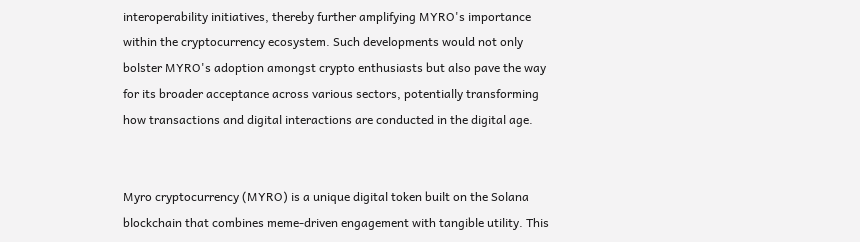interoperability initiatives, thereby further amplifying MYRO's importance within the cryptocurrency ecosystem. Such developments would not only bolster MYRO's adoption amongst crypto enthusiasts but also pave the way for its broader acceptance across various sectors, potentially transforming how transactions and digital interactions are conducted in the digital age.


Myro cryptocurrency (MYRO) is a unique digital token built on the Solana blockchain that combines meme-driven engagement with tangible utility. This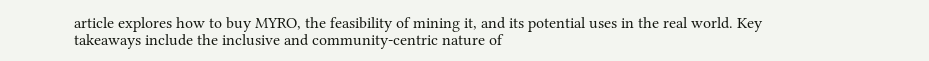article explores how to buy MYRO, the feasibility of mining it, and its potential uses in the real world. Key takeaways include the inclusive and community-centric nature of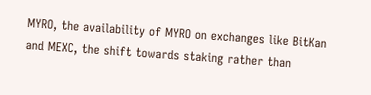MYRO, the availability of MYRO on exchanges like BitKan and MEXC, the shift towards staking rather than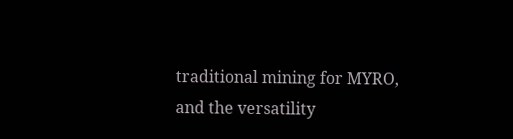traditional mining for MYRO, and the versatility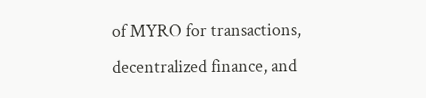of MYRO for transactions, decentralized finance, and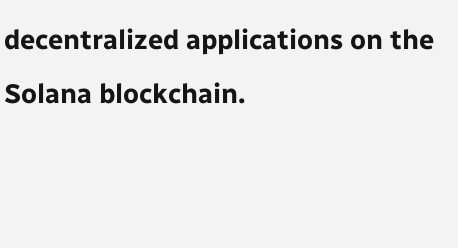decentralized applications on the Solana blockchain.